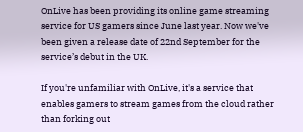OnLive has been providing its online game streaming service for US gamers since June last year. Now we've been given a release date of 22nd September for the service’s debut in the UK.

If you're unfamiliar with OnLive, it's a service that enables gamers to stream games from the cloud rather than forking out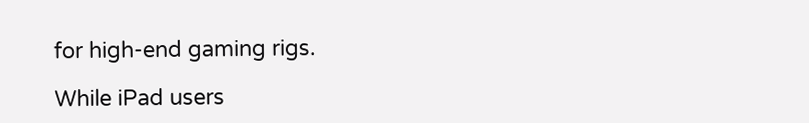for high-end gaming rigs.

While iPad users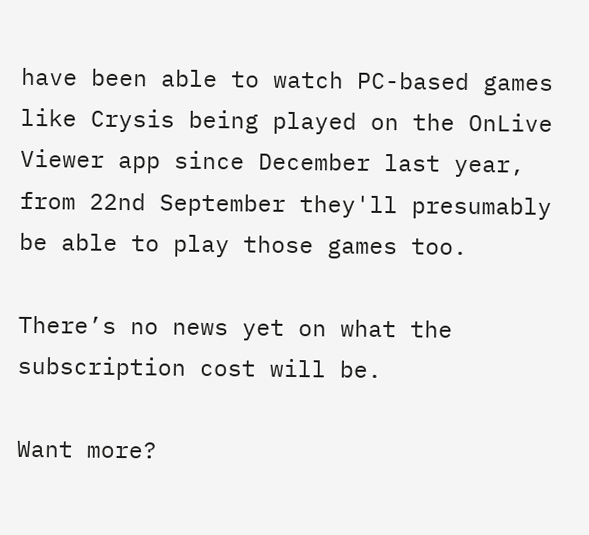have been able to watch PC-based games like Crysis being played on the OnLive Viewer app since December last year, from 22nd September they'll presumably be able to play those games too.

There’s no news yet on what the subscription cost will be.

Want more?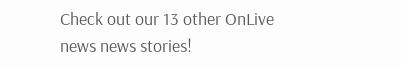Check out our 13 other OnLive news news stories!